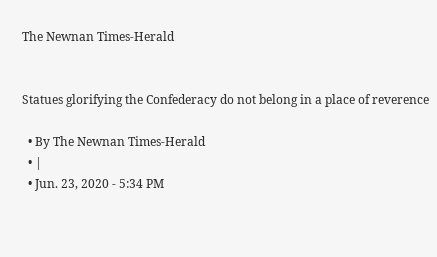The Newnan Times-Herald


Statues glorifying the Confederacy do not belong in a place of reverence

  • By The Newnan Times-Herald
  • |
  • Jun. 23, 2020 - 5:34 PM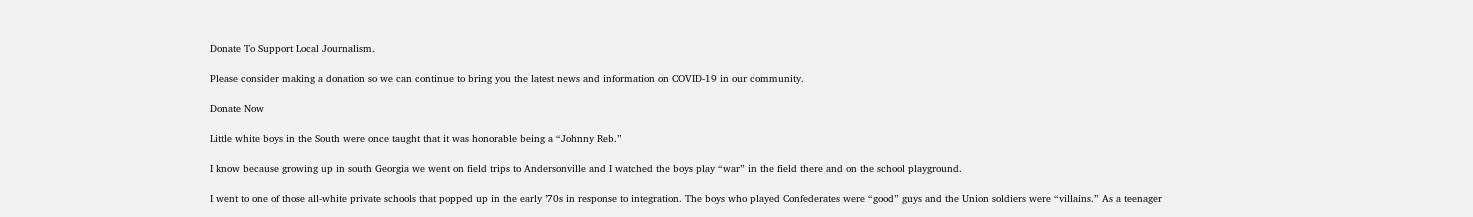Donate To Support Local Journalism.

Please consider making a donation so we can continue to bring you the latest news and information on COVID-19 in our community.

Donate Now

Little white boys in the South were once taught that it was honorable being a “Johnny Reb.”

I know because growing up in south Georgia we went on field trips to Andersonville and I watched the boys play “war” in the field there and on the school playground.

I went to one of those all-white private schools that popped up in the early ’70s in response to integration. The boys who played Confederates were “good” guys and the Union soldiers were “villains.” As a teenager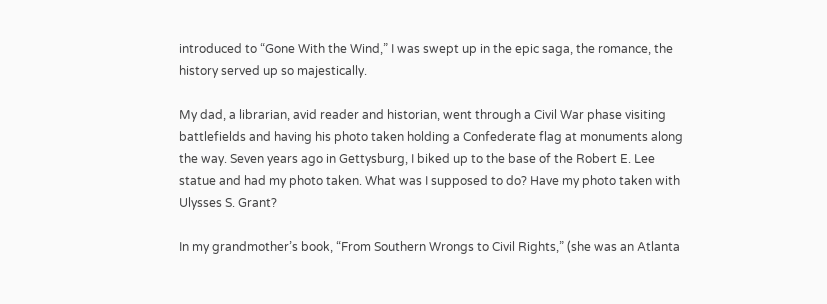introduced to “Gone With the Wind,” I was swept up in the epic saga, the romance, the history served up so majestically.

My dad, a librarian, avid reader and historian, went through a Civil War phase visiting battlefields and having his photo taken holding a Confederate flag at monuments along the way. Seven years ago in Gettysburg, I biked up to the base of the Robert E. Lee statue and had my photo taken. What was I supposed to do? Have my photo taken with Ulysses S. Grant?

In my grandmother’s book, “From Southern Wrongs to Civil Rights,” (she was an Atlanta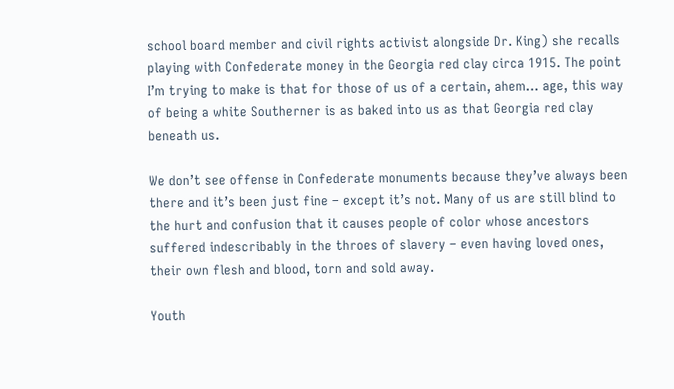school board member and civil rights activist alongside Dr. King) she recalls playing with Confederate money in the Georgia red clay circa 1915. The point I’m trying to make is that for those of us of a certain, ahem… age, this way of being a white Southerner is as baked into us as that Georgia red clay beneath us.

We don’t see offense in Confederate monuments because they’ve always been there and it’s been just fine – except it’s not. Many of us are still blind to the hurt and confusion that it causes people of color whose ancestors suffered indescribably in the throes of slavery – even having loved ones, their own flesh and blood, torn and sold away.

Youth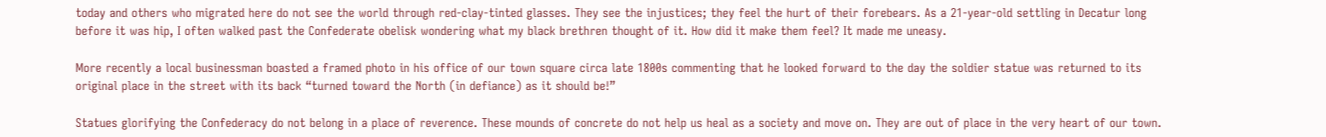today and others who migrated here do not see the world through red-clay-tinted glasses. They see the injustices; they feel the hurt of their forebears. As a 21-year-old settling in Decatur long before it was hip, I often walked past the Confederate obelisk wondering what my black brethren thought of it. How did it make them feel? It made me uneasy.

More recently a local businessman boasted a framed photo in his office of our town square circa late 1800s commenting that he looked forward to the day the soldier statue was returned to its original place in the street with its back “turned toward the North (in defiance) as it should be!”

Statues glorifying the Confederacy do not belong in a place of reverence. These mounds of concrete do not help us heal as a society and move on. They are out of place in the very heart of our town.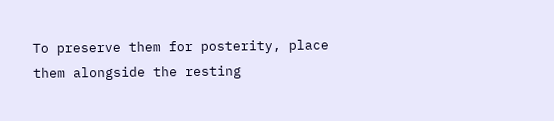To preserve them for posterity, place them alongside the resting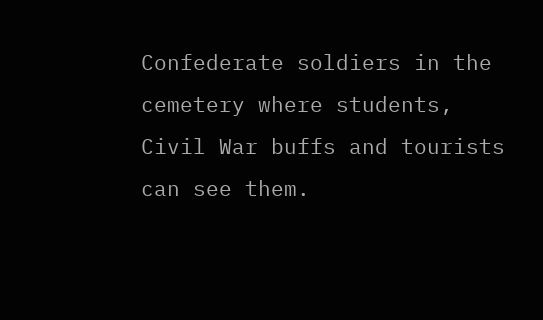Confederate soldiers in the cemetery where students, Civil War buffs and tourists can see them.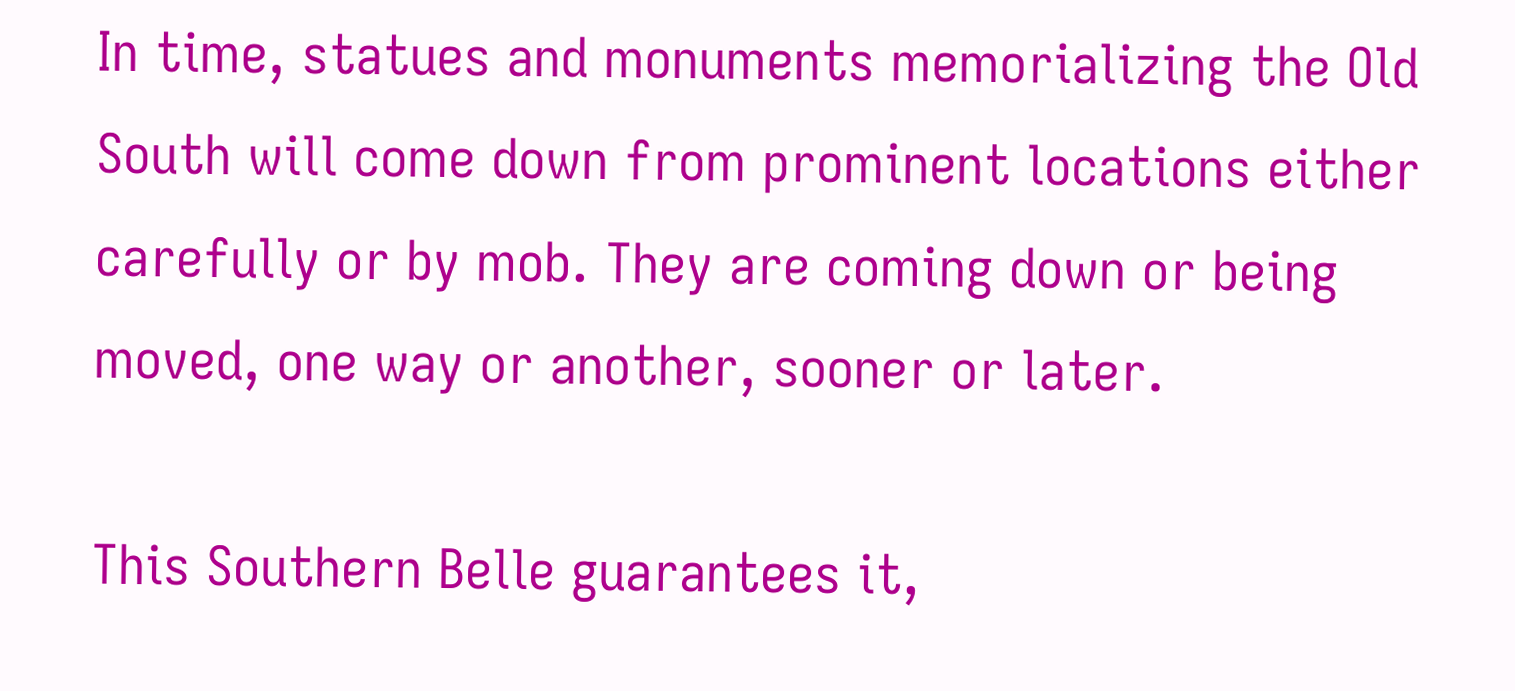In time, statues and monuments memorializing the Old South will come down from prominent locations either carefully or by mob. They are coming down or being moved, one way or another, sooner or later.

This Southern Belle guarantees it,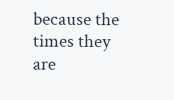because the times they are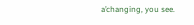a’changing, you see.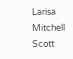Larisa Mitchell Scott